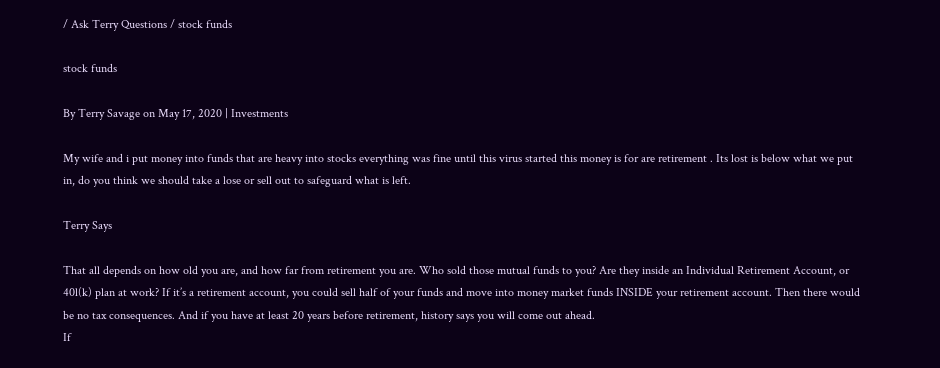/ Ask Terry Questions / stock funds

stock funds

By Terry Savage on May 17, 2020 | Investments

My wife and i put money into funds that are heavy into stocks everything was fine until this virus started this money is for are retirement . Its lost is below what we put in, do you think we should take a lose or sell out to safeguard what is left.

Terry Says

That all depends on how old you are, and how far from retirement you are. Who sold those mutual funds to you? Are they inside an Individual Retirement Account, or 40l(k) plan at work? If it’s a retirement account, you could sell half of your funds and move into money market funds INSIDE your retirement account. Then there would be no tax consequences. And if you have at least 20 years before retirement, history says you will come out ahead.
If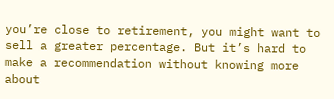you’re close to retirement, you might want to sell a greater percentage. But it’s hard to make a recommendation without knowing more about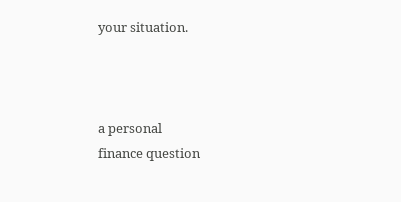your situation.



a personal
finance question